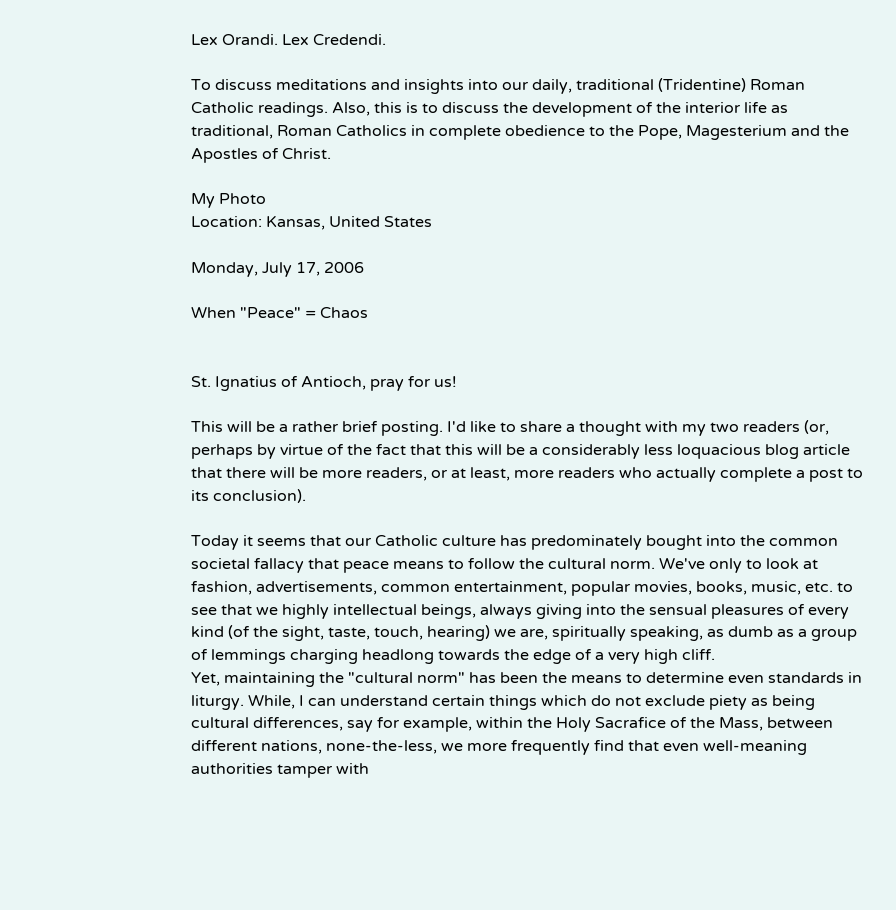Lex Orandi. Lex Credendi.

To discuss meditations and insights into our daily, traditional (Tridentine) Roman Catholic readings. Also, this is to discuss the development of the interior life as traditional, Roman Catholics in complete obedience to the Pope, Magesterium and the Apostles of Christ.

My Photo
Location: Kansas, United States

Monday, July 17, 2006

When "Peace" = Chaos


St. Ignatius of Antioch, pray for us!

This will be a rather brief posting. I'd like to share a thought with my two readers (or, perhaps by virtue of the fact that this will be a considerably less loquacious blog article that there will be more readers, or at least, more readers who actually complete a post to its conclusion).

Today it seems that our Catholic culture has predominately bought into the common societal fallacy that peace means to follow the cultural norm. We've only to look at fashion, advertisements, common entertainment, popular movies, books, music, etc. to see that we highly intellectual beings, always giving into the sensual pleasures of every kind (of the sight, taste, touch, hearing) we are, spiritually speaking, as dumb as a group of lemmings charging headlong towards the edge of a very high cliff.
Yet, maintaining the "cultural norm" has been the means to determine even standards in liturgy. While, I can understand certain things which do not exclude piety as being cultural differences, say for example, within the Holy Sacrafice of the Mass, between different nations, none-the-less, we more frequently find that even well-meaning authorities tamper with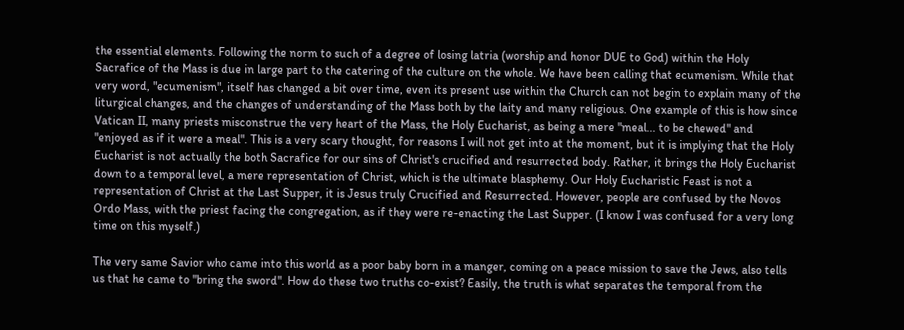the essential elements. Following the norm to such of a degree of losing latria (worship and honor DUE to God) within the Holy Sacrafice of the Mass is due in large part to the catering of the culture on the whole. We have been calling that ecumenism. While that very word, "ecumenism", itself has changed a bit over time, even its present use within the Church can not begin to explain many of the liturgical changes, and the changes of understanding of the Mass both by the laity and many religious. One example of this is how since Vatican II, many priests misconstrue the very heart of the Mass, the Holy Eucharist, as being a mere "meal... to be chewed" and "enjoyed as if it were a meal". This is a very scary thought, for reasons I will not get into at the moment, but it is implying that the Holy Eucharist is not actually the both Sacrafice for our sins of Christ's crucified and resurrected body. Rather, it brings the Holy Eucharist down to a temporal level, a mere representation of Christ, which is the ultimate blasphemy. Our Holy Eucharistic Feast is not a representation of Christ at the Last Supper, it is Jesus truly Crucified and Resurrected. However, people are confused by the Novos Ordo Mass, with the priest facing the congregation, as if they were re-enacting the Last Supper. (I know I was confused for a very long time on this myself.)

The very same Savior who came into this world as a poor baby born in a manger, coming on a peace mission to save the Jews, also tells us that he came to "bring the sword". How do these two truths co-exist? Easily, the truth is what separates the temporal from the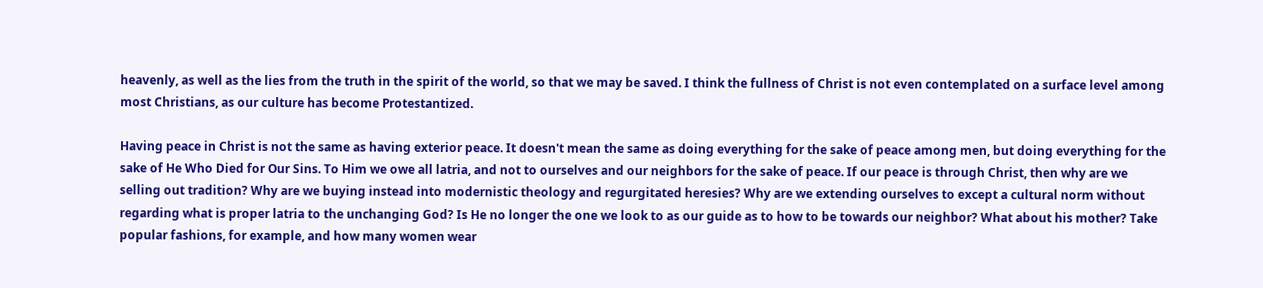heavenly, as well as the lies from the truth in the spirit of the world, so that we may be saved. I think the fullness of Christ is not even contemplated on a surface level among most Christians, as our culture has become Protestantized.

Having peace in Christ is not the same as having exterior peace. It doesn't mean the same as doing everything for the sake of peace among men, but doing everything for the sake of He Who Died for Our Sins. To Him we owe all latria, and not to ourselves and our neighbors for the sake of peace. If our peace is through Christ, then why are we selling out tradition? Why are we buying instead into modernistic theology and regurgitated heresies? Why are we extending ourselves to except a cultural norm without regarding what is proper latria to the unchanging God? Is He no longer the one we look to as our guide as to how to be towards our neighbor? What about his mother? Take popular fashions, for example, and how many women wear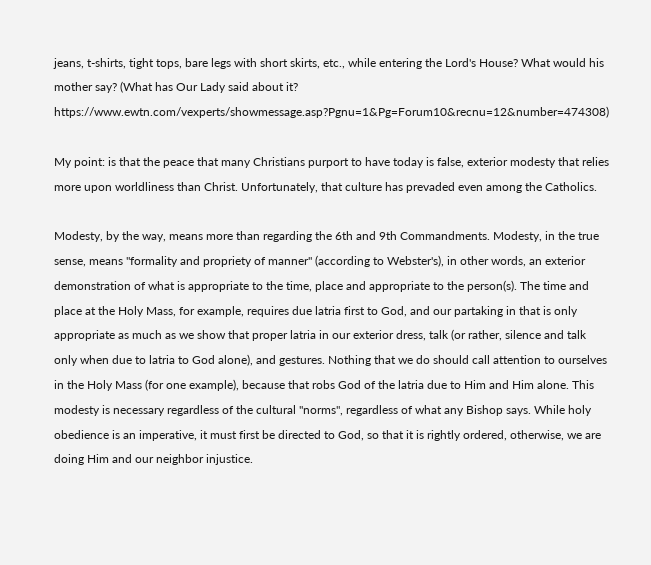jeans, t-shirts, tight tops, bare legs with short skirts, etc., while entering the Lord's House? What would his mother say? (What has Our Lady said about it? https://www.ewtn.com/vexperts/showmessage.asp?Pgnu=1&Pg=Forum10&recnu=12&number=474308)

My point: is that the peace that many Christians purport to have today is false, exterior modesty that relies more upon worldliness than Christ. Unfortunately, that culture has prevaded even among the Catholics.

Modesty, by the way, means more than regarding the 6th and 9th Commandments. Modesty, in the true sense, means "formality and propriety of manner" (according to Webster's), in other words, an exterior demonstration of what is appropriate to the time, place and appropriate to the person(s). The time and place at the Holy Mass, for example, requires due latria first to God, and our partaking in that is only appropriate as much as we show that proper latria in our exterior dress, talk (or rather, silence and talk only when due to latria to God alone), and gestures. Nothing that we do should call attention to ourselves in the Holy Mass (for one example), because that robs God of the latria due to Him and Him alone. This modesty is necessary regardless of the cultural "norms", regardless of what any Bishop says. While holy obedience is an imperative, it must first be directed to God, so that it is rightly ordered, otherwise, we are doing Him and our neighbor injustice.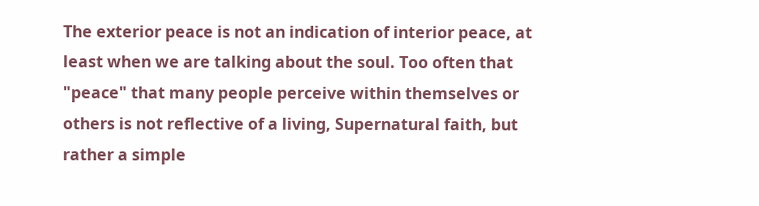The exterior peace is not an indication of interior peace, at least when we are talking about the soul. Too often that "peace" that many people perceive within themselves or others is not reflective of a living, Supernatural faith, but rather a simple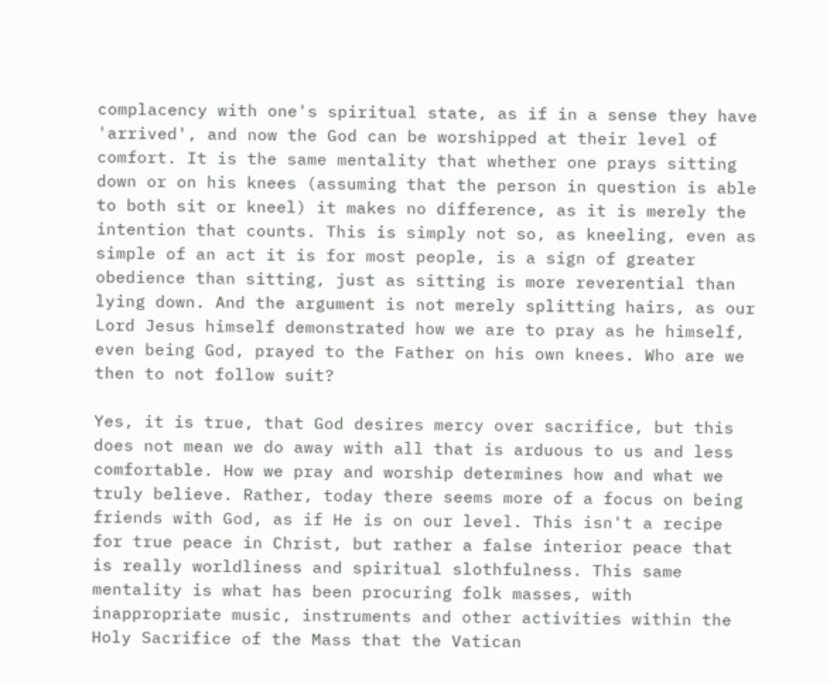complacency with one's spiritual state, as if in a sense they have 'arrived', and now the God can be worshipped at their level of comfort. It is the same mentality that whether one prays sitting down or on his knees (assuming that the person in question is able to both sit or kneel) it makes no difference, as it is merely the intention that counts. This is simply not so, as kneeling, even as simple of an act it is for most people, is a sign of greater obedience than sitting, just as sitting is more reverential than lying down. And the argument is not merely splitting hairs, as our Lord Jesus himself demonstrated how we are to pray as he himself, even being God, prayed to the Father on his own knees. Who are we then to not follow suit?

Yes, it is true, that God desires mercy over sacrifice, but this does not mean we do away with all that is arduous to us and less comfortable. How we pray and worship determines how and what we truly believe. Rather, today there seems more of a focus on being friends with God, as if He is on our level. This isn't a recipe for true peace in Christ, but rather a false interior peace that is really worldliness and spiritual slothfulness. This same mentality is what has been procuring folk masses, with inappropriate music, instruments and other activities within the Holy Sacrifice of the Mass that the Vatican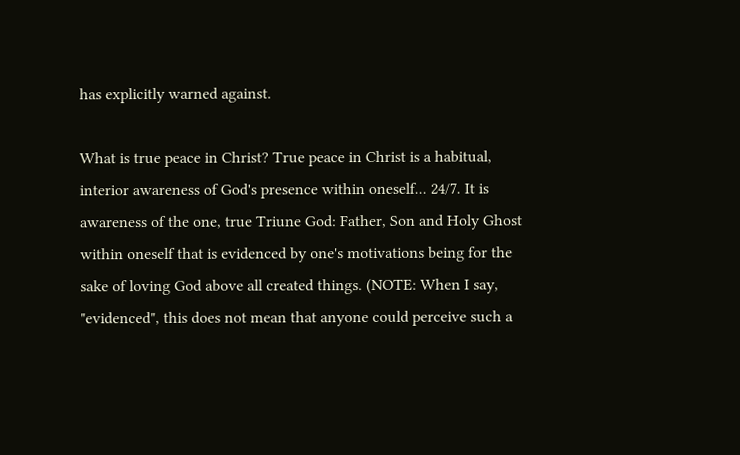has explicitly warned against.

What is true peace in Christ? True peace in Christ is a habitual, interior awareness of God's presence within oneself... 24/7. It is awareness of the one, true Triune God: Father, Son and Holy Ghost within oneself that is evidenced by one's motivations being for the sake of loving God above all created things. (NOTE: When I say, "evidenced", this does not mean that anyone could perceive such a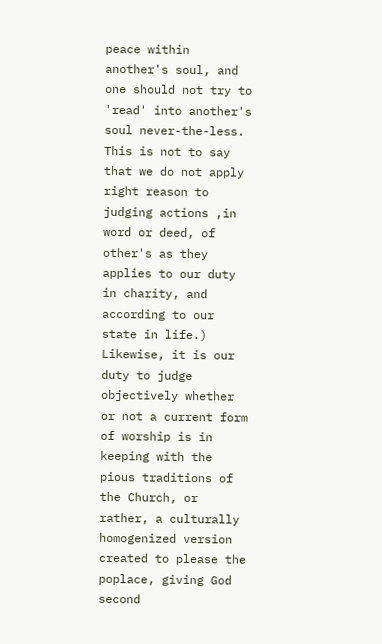peace within another's soul, and one should not try to 'read' into another's soul never-the-less. This is not to say that we do not apply right reason to judging actions ,in word or deed, of other's as they applies to our duty in charity, and according to our state in life.) Likewise, it is our duty to judge objectively whether or not a current form of worship is in keeping with the pious traditions of the Church, or rather, a culturally homogenized version created to please the poplace, giving God second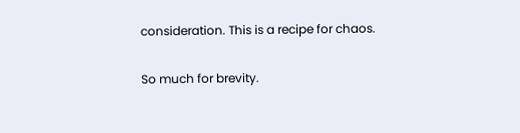consideration. This is a recipe for chaos.

So much for brevity.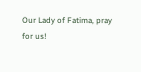Our Lady of Fatima, pray for us!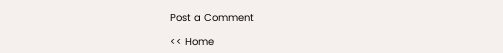Post a Comment

<< Home